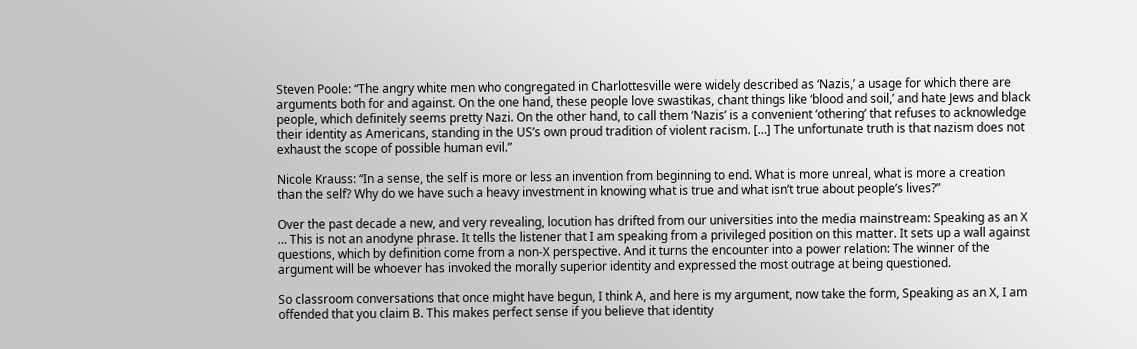Steven Poole: “The angry white men who congregated in Charlottesville were widely described as ‘Nazis,’ a usage for which there are arguments both for and against. On the one hand, these people love swastikas, chant things like ‘blood and soil,’ and hate Jews and black people, which definitely seems pretty Nazi. On the other hand, to call them ‘Nazis’ is a convenient ‘othering’ that refuses to acknowledge their identity as Americans, standing in the US’s own proud tradition of violent racism. […] The unfortunate truth is that nazism does not exhaust the scope of possible human evil.”

Nicole Krauss: “In a sense, the self is more or less an invention from beginning to end. What is more unreal, what is more a creation than the self? Why do we have such a heavy investment in knowing what is true and what isn’t true about people’s lives?”

Over the past decade a new, and very revealing, locution has drifted from our universities into the media mainstream: Speaking as an X … This is not an anodyne phrase. It tells the listener that I am speaking from a privileged position on this matter. It sets up a wall against questions, which by definition come from a non-X perspective. And it turns the encounter into a power relation: The winner of the argument will be whoever has invoked the morally superior identity and expressed the most outrage at being questioned.

So classroom conversations that once might have begun, I think A, and here is my argument, now take the form, Speaking as an X, I am offended that you claim B. This makes perfect sense if you believe that identity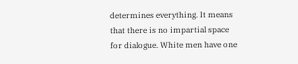determines everything. It means that there is no impartial space for dialogue. White men have one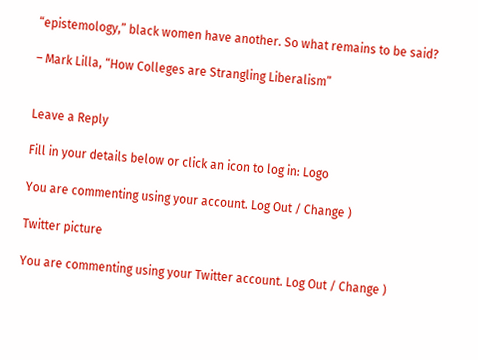“epistemology,” black women have another. So what remains to be said?

– Mark Lilla, “How Colleges are Strangling Liberalism”


Leave a Reply

Fill in your details below or click an icon to log in: Logo

You are commenting using your account. Log Out / Change )

Twitter picture

You are commenting using your Twitter account. Log Out / Change )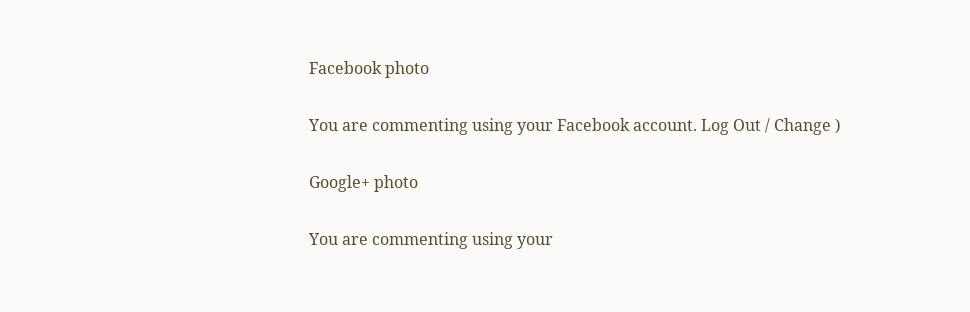Facebook photo

You are commenting using your Facebook account. Log Out / Change )

Google+ photo

You are commenting using your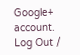Google+ account. Log Out /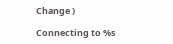Change )

Connecting to %s